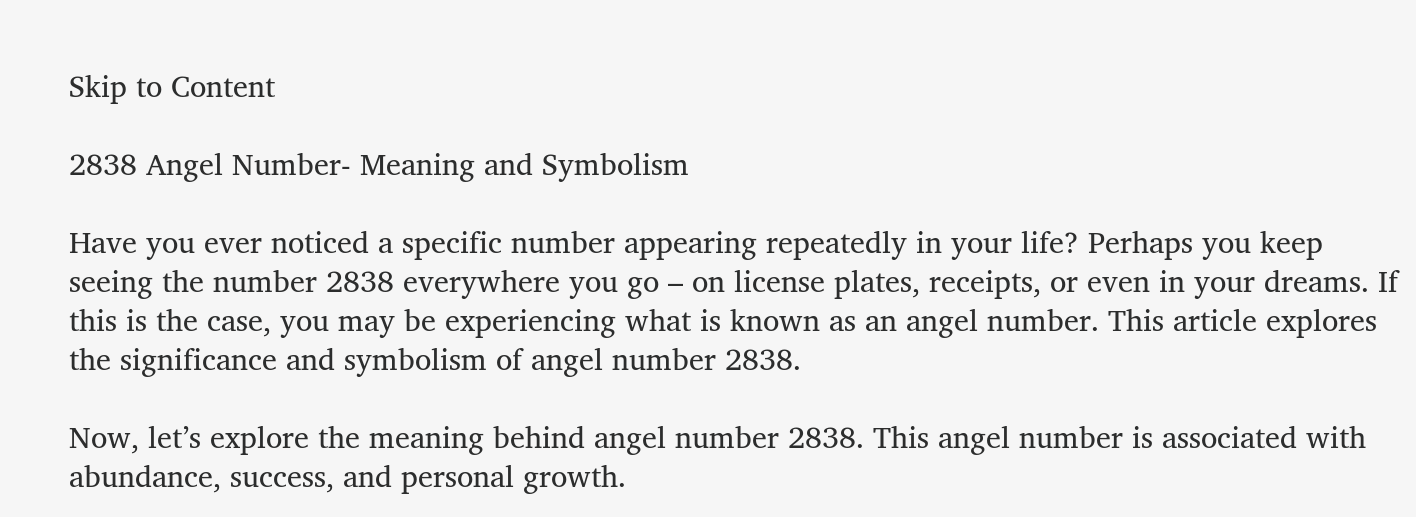Skip to Content

2838 Angel Number- Meaning and Symbolism

Have you ever noticed a specific number appearing repeatedly in your life? Perhaps you keep seeing the number 2838 everywhere you go – on license plates, receipts, or even in your dreams. If this is the case, you may be experiencing what is known as an angel number. This article explores the significance and symbolism of angel number 2838.

Now, let’s explore the meaning behind angel number 2838. This angel number is associated with abundance, success, and personal growth.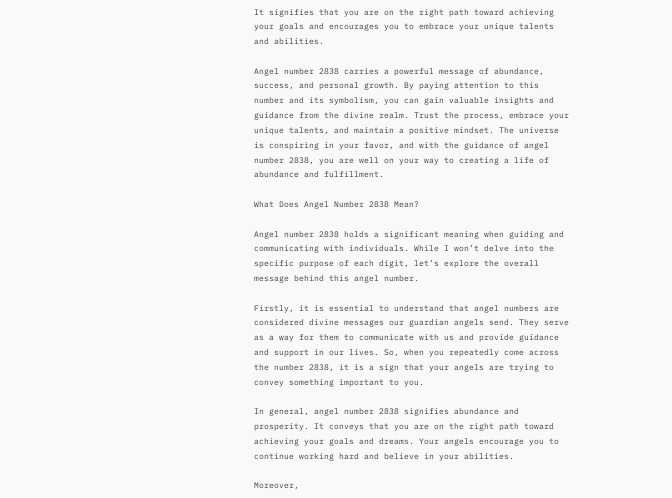It signifies that you are on the right path toward achieving your goals and encourages you to embrace your unique talents and abilities.

Angel number 2838 carries a powerful message of abundance, success, and personal growth. By paying attention to this number and its symbolism, you can gain valuable insights and guidance from the divine realm. Trust the process, embrace your unique talents, and maintain a positive mindset. The universe is conspiring in your favor, and with the guidance of angel number 2838, you are well on your way to creating a life of abundance and fulfillment.

What Does Angel Number 2838 Mean?

Angel number 2838 holds a significant meaning when guiding and communicating with individuals. While I won’t delve into the specific purpose of each digit, let’s explore the overall message behind this angel number.

Firstly, it is essential to understand that angel numbers are considered divine messages our guardian angels send. They serve as a way for them to communicate with us and provide guidance and support in our lives. So, when you repeatedly come across the number 2838, it is a sign that your angels are trying to convey something important to you.

In general, angel number 2838 signifies abundance and prosperity. It conveys that you are on the right path toward achieving your goals and dreams. Your angels encourage you to continue working hard and believe in your abilities.

Moreover,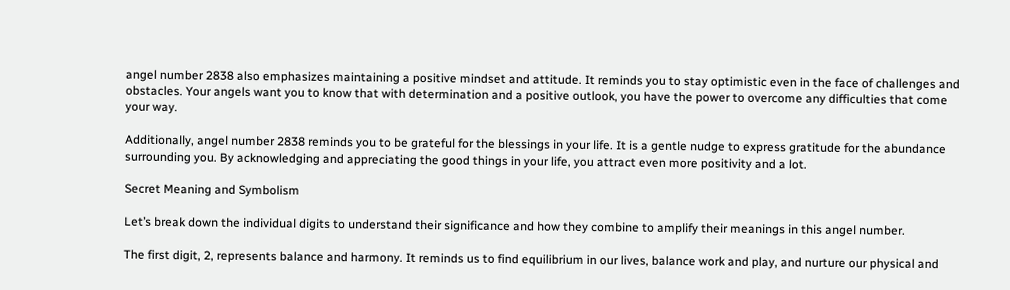angel number 2838 also emphasizes maintaining a positive mindset and attitude. It reminds you to stay optimistic even in the face of challenges and obstacles. Your angels want you to know that with determination and a positive outlook, you have the power to overcome any difficulties that come your way.

Additionally, angel number 2838 reminds you to be grateful for the blessings in your life. It is a gentle nudge to express gratitude for the abundance surrounding you. By acknowledging and appreciating the good things in your life, you attract even more positivity and a lot.

Secret Meaning and Symbolism

Let’s break down the individual digits to understand their significance and how they combine to amplify their meanings in this angel number.

The first digit, 2, represents balance and harmony. It reminds us to find equilibrium in our lives, balance work and play, and nurture our physical and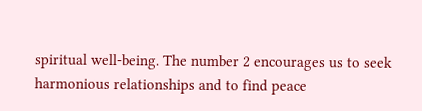spiritual well-being. The number 2 encourages us to seek harmonious relationships and to find peace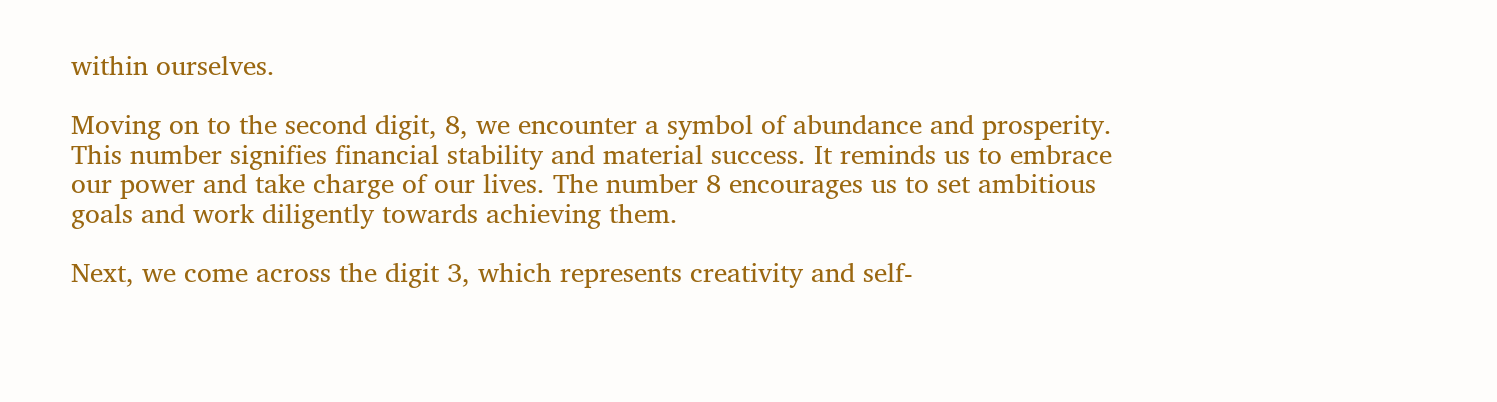within ourselves.

Moving on to the second digit, 8, we encounter a symbol of abundance and prosperity. This number signifies financial stability and material success. It reminds us to embrace our power and take charge of our lives. The number 8 encourages us to set ambitious goals and work diligently towards achieving them.

Next, we come across the digit 3, which represents creativity and self-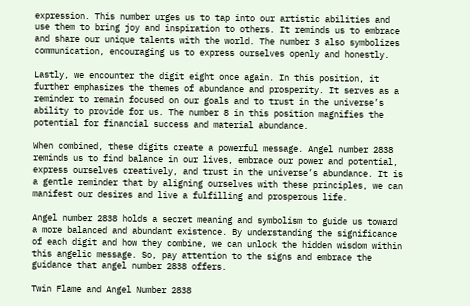expression. This number urges us to tap into our artistic abilities and use them to bring joy and inspiration to others. It reminds us to embrace and share our unique talents with the world. The number 3 also symbolizes communication, encouraging us to express ourselves openly and honestly.

Lastly, we encounter the digit eight once again. In this position, it further emphasizes the themes of abundance and prosperity. It serves as a reminder to remain focused on our goals and to trust in the universe’s ability to provide for us. The number 8 in this position magnifies the potential for financial success and material abundance.

When combined, these digits create a powerful message. Angel number 2838 reminds us to find balance in our lives, embrace our power and potential, express ourselves creatively, and trust in the universe’s abundance. It is a gentle reminder that by aligning ourselves with these principles, we can manifest our desires and live a fulfilling and prosperous life.

Angel number 2838 holds a secret meaning and symbolism to guide us toward a more balanced and abundant existence. By understanding the significance of each digit and how they combine, we can unlock the hidden wisdom within this angelic message. So, pay attention to the signs and embrace the guidance that angel number 2838 offers.

Twin Flame and Angel Number 2838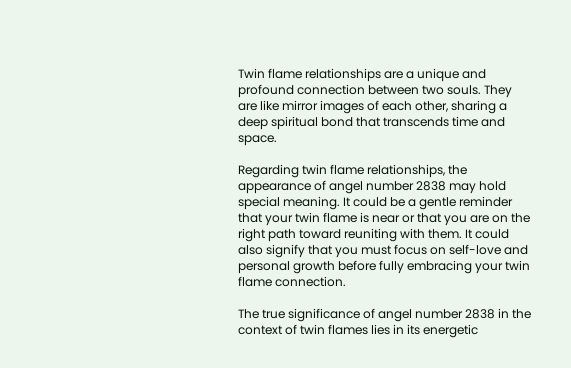Twin flame relationships are a unique and profound connection between two souls. They are like mirror images of each other, sharing a deep spiritual bond that transcends time and space.

Regarding twin flame relationships, the appearance of angel number 2838 may hold special meaning. It could be a gentle reminder that your twin flame is near or that you are on the right path toward reuniting with them. It could also signify that you must focus on self-love and personal growth before fully embracing your twin flame connection.

The true significance of angel number 2838 in the context of twin flames lies in its energetic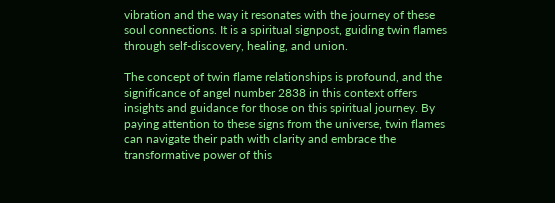vibration and the way it resonates with the journey of these soul connections. It is a spiritual signpost, guiding twin flames through self-discovery, healing, and union.

The concept of twin flame relationships is profound, and the significance of angel number 2838 in this context offers insights and guidance for those on this spiritual journey. By paying attention to these signs from the universe, twin flames can navigate their path with clarity and embrace the transformative power of this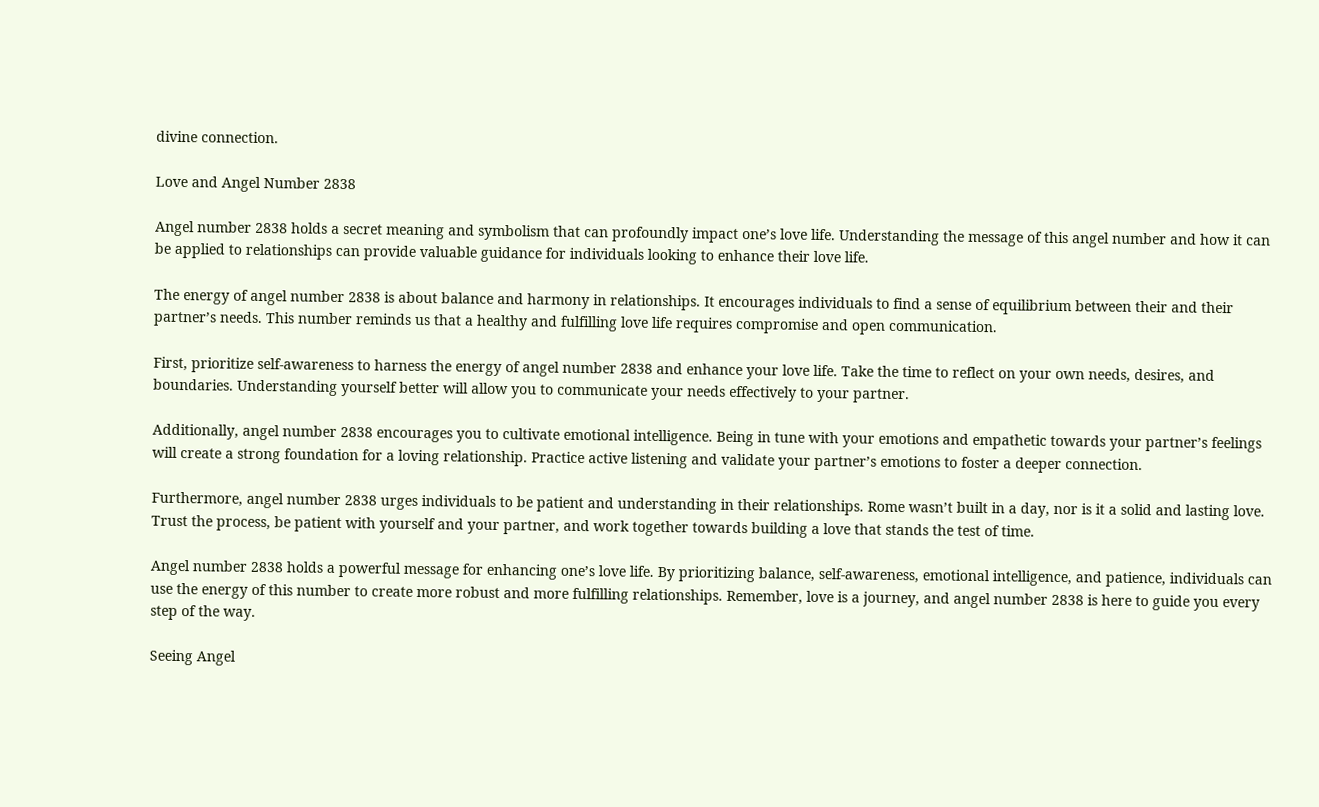divine connection.

Love and Angel Number 2838

Angel number 2838 holds a secret meaning and symbolism that can profoundly impact one’s love life. Understanding the message of this angel number and how it can be applied to relationships can provide valuable guidance for individuals looking to enhance their love life.

The energy of angel number 2838 is about balance and harmony in relationships. It encourages individuals to find a sense of equilibrium between their and their partner’s needs. This number reminds us that a healthy and fulfilling love life requires compromise and open communication.

First, prioritize self-awareness to harness the energy of angel number 2838 and enhance your love life. Take the time to reflect on your own needs, desires, and boundaries. Understanding yourself better will allow you to communicate your needs effectively to your partner.

Additionally, angel number 2838 encourages you to cultivate emotional intelligence. Being in tune with your emotions and empathetic towards your partner’s feelings will create a strong foundation for a loving relationship. Practice active listening and validate your partner’s emotions to foster a deeper connection.

Furthermore, angel number 2838 urges individuals to be patient and understanding in their relationships. Rome wasn’t built in a day, nor is it a solid and lasting love. Trust the process, be patient with yourself and your partner, and work together towards building a love that stands the test of time.

Angel number 2838 holds a powerful message for enhancing one’s love life. By prioritizing balance, self-awareness, emotional intelligence, and patience, individuals can use the energy of this number to create more robust and more fulfilling relationships. Remember, love is a journey, and angel number 2838 is here to guide you every step of the way.

Seeing Angel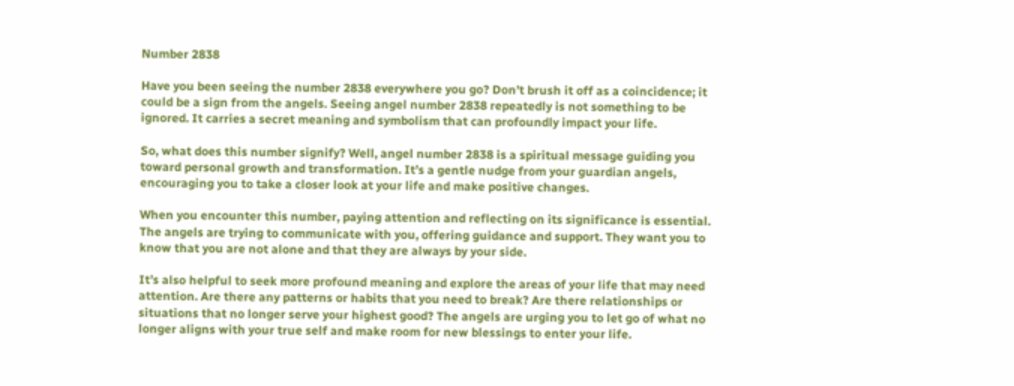Number 2838

Have you been seeing the number 2838 everywhere you go? Don’t brush it off as a coincidence; it could be a sign from the angels. Seeing angel number 2838 repeatedly is not something to be ignored. It carries a secret meaning and symbolism that can profoundly impact your life.

So, what does this number signify? Well, angel number 2838 is a spiritual message guiding you toward personal growth and transformation. It’s a gentle nudge from your guardian angels, encouraging you to take a closer look at your life and make positive changes.

When you encounter this number, paying attention and reflecting on its significance is essential. The angels are trying to communicate with you, offering guidance and support. They want you to know that you are not alone and that they are always by your side.

It’s also helpful to seek more profound meaning and explore the areas of your life that may need attention. Are there any patterns or habits that you need to break? Are there relationships or situations that no longer serve your highest good? The angels are urging you to let go of what no longer aligns with your true self and make room for new blessings to enter your life.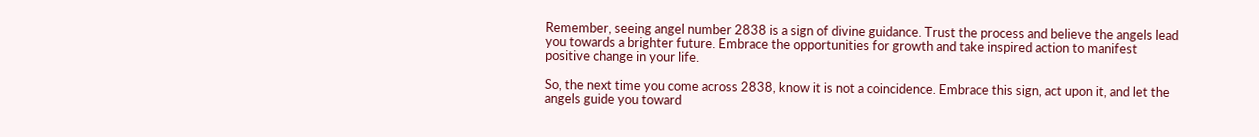Remember, seeing angel number 2838 is a sign of divine guidance. Trust the process and believe the angels lead you towards a brighter future. Embrace the opportunities for growth and take inspired action to manifest positive change in your life.

So, the next time you come across 2838, know it is not a coincidence. Embrace this sign, act upon it, and let the angels guide you toward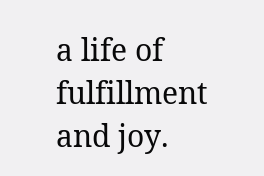a life of fulfillment and joy.